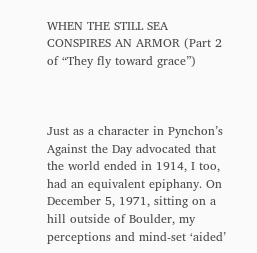WHEN THE STILL SEA CONSPIRES AN ARMOR (Part 2 of “They fly toward grace”)



Just as a character in Pynchon’s Against the Day advocated that the world ended in 1914, I too, had an equivalent epiphany. On December 5, 1971, sitting on a hill outside of Boulder, my perceptions and mind-set ‘aided’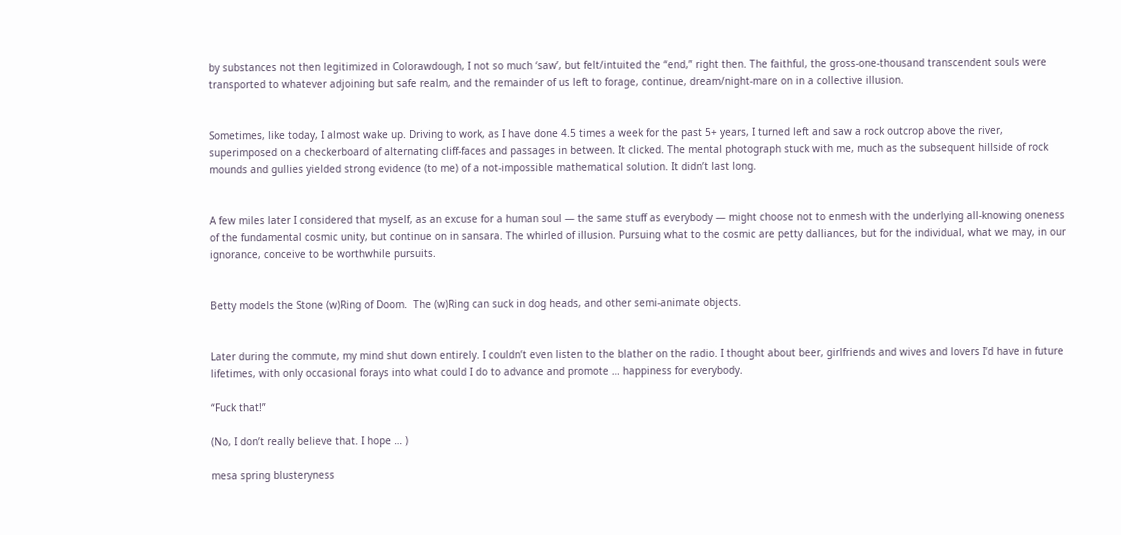by substances not then legitimized in Colorawdough, I not so much ‘saw’, but felt/intuited the “end,” right then. The faithful, the gross-one-thousand transcendent souls were transported to whatever adjoining but safe realm, and the remainder of us left to forage, continue, dream/night-mare on in a collective illusion.


Sometimes, like today, I almost wake up. Driving to work, as I have done 4.5 times a week for the past 5+ years, I turned left and saw a rock outcrop above the river, superimposed on a checkerboard of alternating cliff-faces and passages in between. It clicked. The mental photograph stuck with me, much as the subsequent hillside of rock mounds and gullies yielded strong evidence (to me) of a not-impossible mathematical solution. It didn’t last long.


A few miles later I considered that myself, as an excuse for a human soul — the same stuff as everybody — might choose not to enmesh with the underlying all-knowing oneness of the fundamental cosmic unity, but continue on in sansara. The whirled of illusion. Pursuing what to the cosmic are petty dalliances, but for the individual, what we may, in our ignorance, conceive to be worthwhile pursuits.


Betty models the Stone (w)Ring of Doom.  The (w)Ring can suck in dog heads, and other semi-animate objects.


Later during the commute, my mind shut down entirely. I couldn’t even listen to the blather on the radio. I thought about beer, girlfriends and wives and lovers I’d have in future lifetimes, with only occasional forays into what could I do to advance and promote … happiness for everybody.

“Fuck that!”

(No, I don’t really believe that. I hope … )

mesa spring blusteryness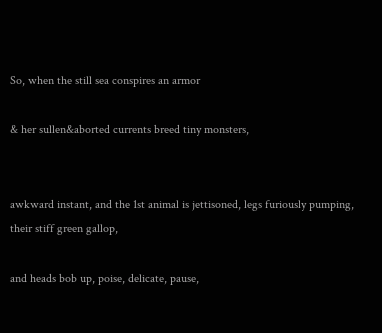So, when the still sea conspires an armor

& her sullen&aborted currents breed tiny monsters,


awkward instant, and the 1st animal is jettisoned, legs furiously pumping, their stiff green gallop,

and heads bob up, poise, delicate, pause,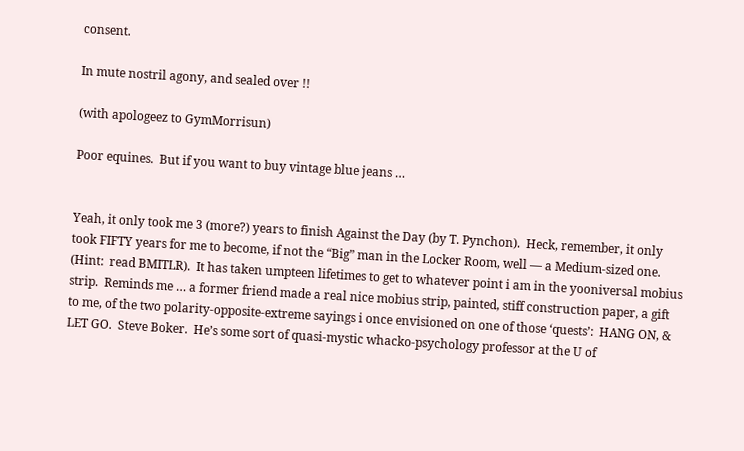consent.

In mute nostril agony, and sealed over !!

(with apologeez to GymMorrisun)

Poor equines.  But if you want to buy vintage blue jeans …


Yeah, it only took me 3 (more?) years to finish Against the Day (by T. Pynchon).  Heck, remember, it only took FIFTY years for me to become, if not the “Big” man in the Locker Room, well — a Medium-sized one.  (Hint:  read BMITLR).  It has taken umpteen lifetimes to get to whatever point i am in the yooniversal mobius strip.  Reminds me … a former friend made a real nice mobius strip, painted, stiff construction paper, a gift to me, of the two polarity-opposite-extreme sayings i once envisioned on one of those ‘quests’:  HANG ON, & LET GO.  Steve Boker.  He’s some sort of quasi-mystic whacko-psychology professor at the U of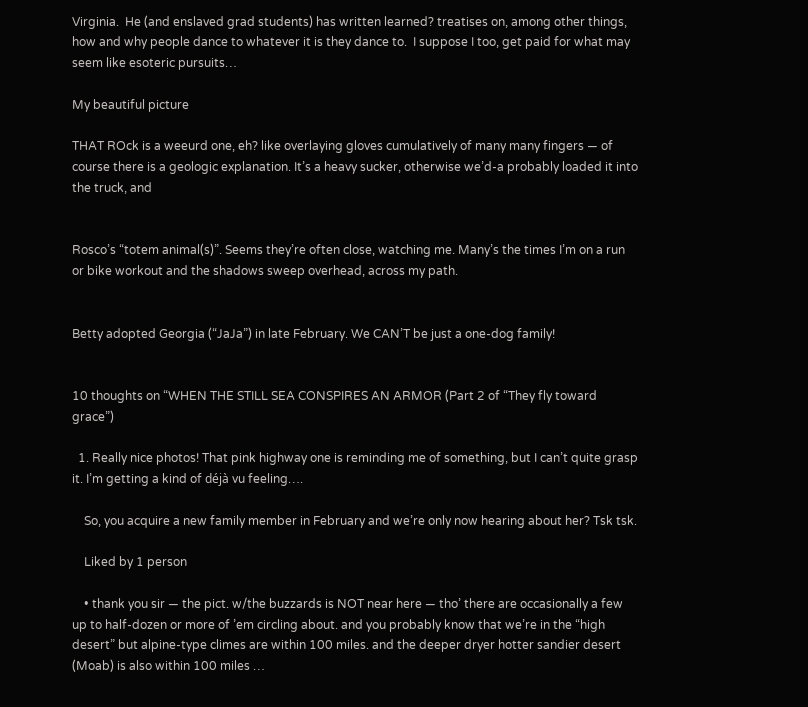Virginia.  He (and enslaved grad students) has written learned? treatises on, among other things, how and why people dance to whatever it is they dance to.  I suppose I too, get paid for what may seem like esoteric pursuits…

My beautiful picture

THAT ROck is a weeurd one, eh? like overlaying gloves cumulatively of many many fingers — of course there is a geologic explanation. It’s a heavy sucker, otherwise we’d-a probably loaded it into the truck, and


Rosco’s “totem animal(s)”. Seems they’re often close, watching me. Many’s the times I’m on a run or bike workout and the shadows sweep overhead, across my path.


Betty adopted Georgia (“JaJa”) in late February. We CAN’T be just a one-dog family!


10 thoughts on “WHEN THE STILL SEA CONSPIRES AN ARMOR (Part 2 of “They fly toward grace”)

  1. Really nice photos! That pink highway one is reminding me of something, but I can’t quite grasp it. I’m getting a kind of déjà vu feeling….

    So, you acquire a new family member in February and we’re only now hearing about her? Tsk tsk.

    Liked by 1 person

    • thank you sir — the pict. w/the buzzards is NOT near here — tho’ there are occasionally a few up to half-dozen or more of ’em circling about. and you probably know that we’re in the “high desert” but alpine-type climes are within 100 miles. and the deeper dryer hotter sandier desert (Moab) is also within 100 miles …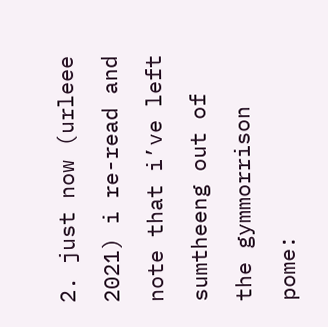2. just now (urleee 2021) i re-read and note that i’ve left sumtheeng out of the gymmorrison pome: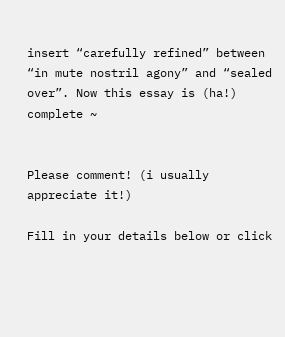insert “carefully refined” between “in mute nostril agony” and “sealed over”. Now this essay is (ha!) complete ~


Please comment! (i usually appreciate it!)

Fill in your details below or click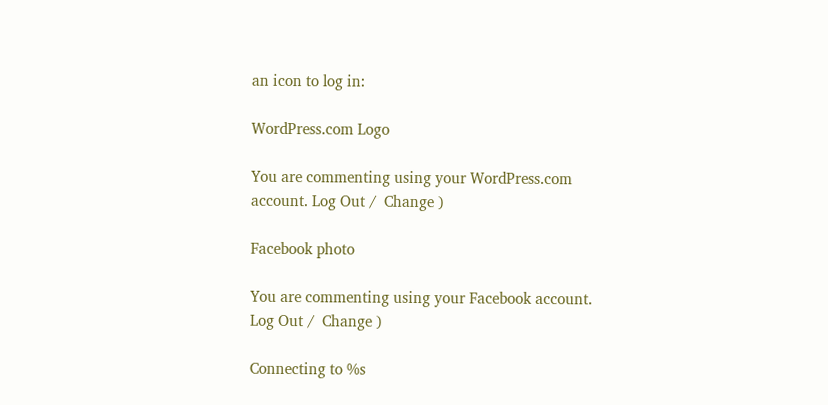an icon to log in:

WordPress.com Logo

You are commenting using your WordPress.com account. Log Out /  Change )

Facebook photo

You are commenting using your Facebook account. Log Out /  Change )

Connecting to %s